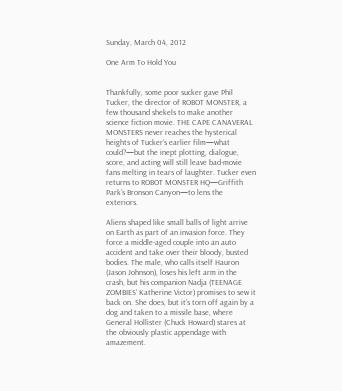Sunday, March 04, 2012

One Arm To Hold You


Thankfully, some poor sucker gave Phil Tucker, the director of ROBOT MONSTER, a few thousand shekels to make another science fiction movie. THE CAPE CANAVERAL MONSTERS never reaches the hysterical heights of Tucker’s earlier film—what could?—but the inept plotting, dialogue, score, and acting will still leave bad-movie fans melting in tears of laughter. Tucker even returns to ROBOT MONSTER HQ—Griffith Park’s Bronson Canyon—to lens the exteriors.

Aliens shaped like small balls of light arrive on Earth as part of an invasion force. They force a middle-aged couple into an auto accident and take over their bloody, busted bodies. The male, who calls itself Hauron (Jason Johnson), loses his left arm in the crash, but his companion Nadja (TEENAGE ZOMBIES’ Katherine Victor) promises to sew it back on. She does, but it’s torn off again by a dog and taken to a missile base, where General Hollister (Chuck Howard) stares at the obviously plastic appendage with amazement.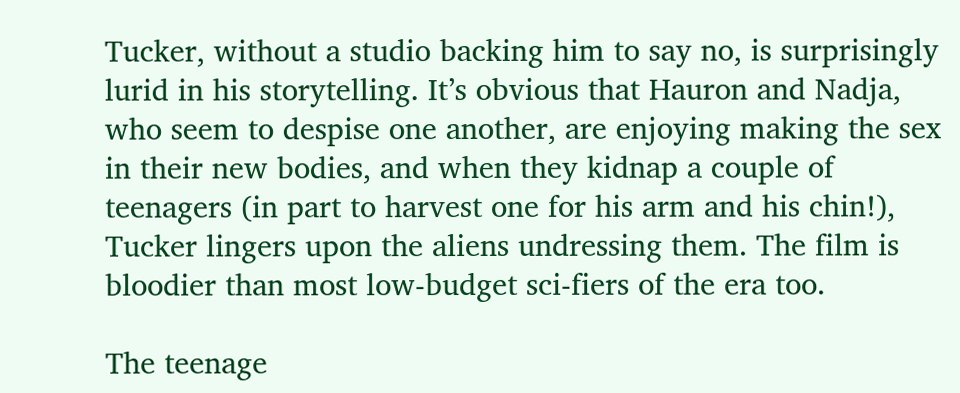Tucker, without a studio backing him to say no, is surprisingly lurid in his storytelling. It’s obvious that Hauron and Nadja, who seem to despise one another, are enjoying making the sex in their new bodies, and when they kidnap a couple of teenagers (in part to harvest one for his arm and his chin!), Tucker lingers upon the aliens undressing them. The film is bloodier than most low-budget sci-fiers of the era too.

The teenage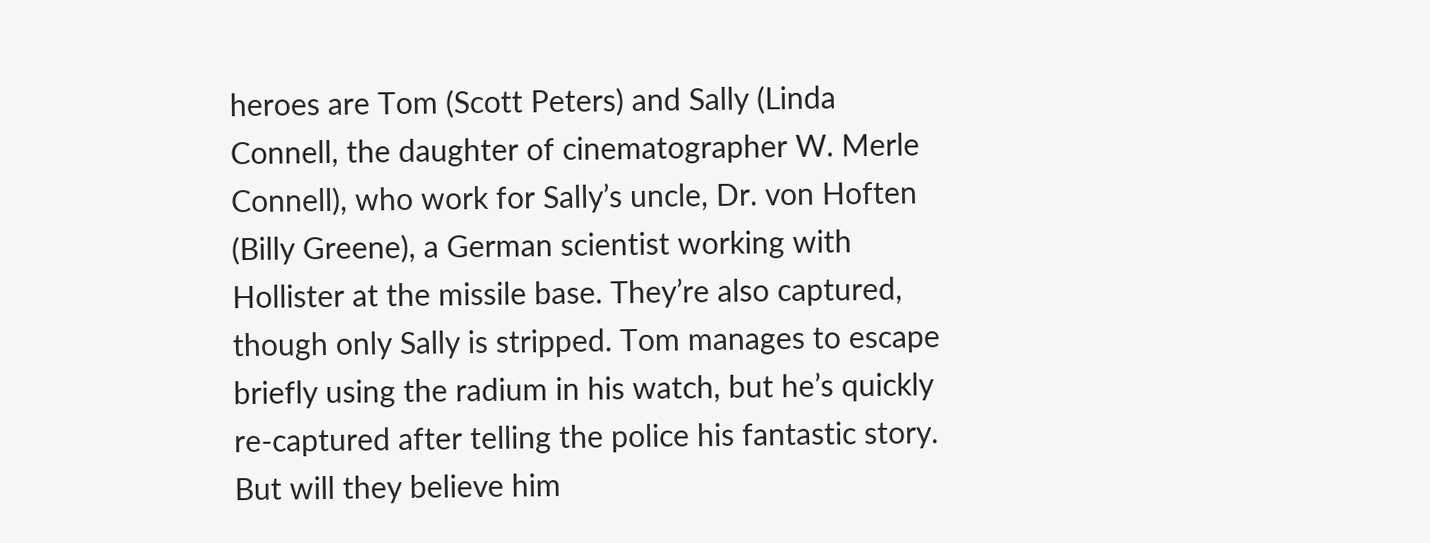heroes are Tom (Scott Peters) and Sally (Linda Connell, the daughter of cinematographer W. Merle Connell), who work for Sally’s uncle, Dr. von Hoften (Billy Greene), a German scientist working with Hollister at the missile base. They’re also captured, though only Sally is stripped. Tom manages to escape briefly using the radium in his watch, but he’s quickly re-captured after telling the police his fantastic story. But will they believe him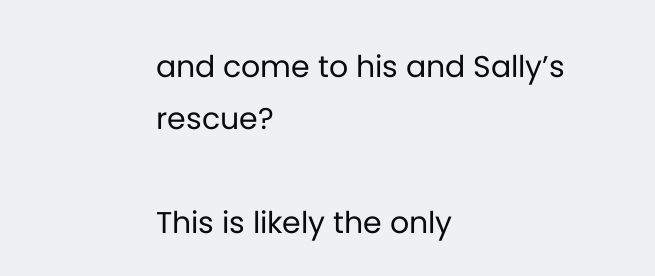and come to his and Sally’s rescue?

This is likely the only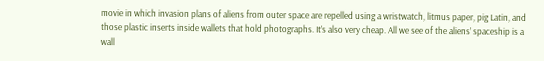movie in which invasion plans of aliens from outer space are repelled using a wristwatch, litmus paper, pig Latin, and those plastic inserts inside wallets that hold photographs. It’s also very cheap. All we see of the aliens’ spaceship is a wall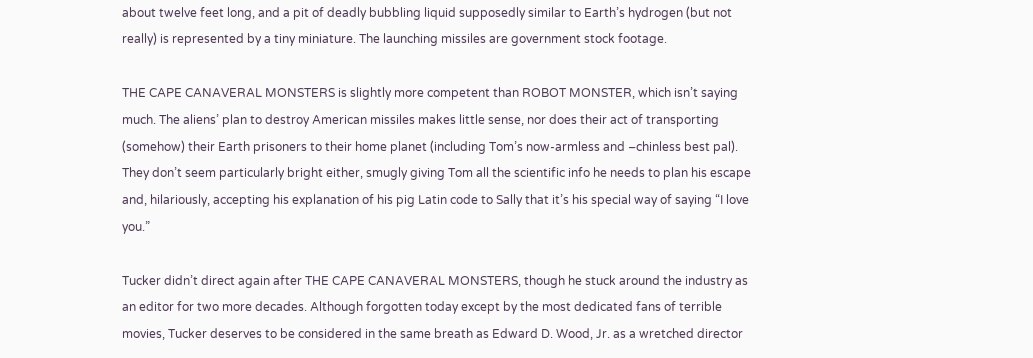about twelve feet long, and a pit of deadly bubbling liquid supposedly similar to Earth’s hydrogen (but not really) is represented by a tiny miniature. The launching missiles are government stock footage.

THE CAPE CANAVERAL MONSTERS is slightly more competent than ROBOT MONSTER, which isn’t saying much. The aliens’ plan to destroy American missiles makes little sense, nor does their act of transporting (somehow) their Earth prisoners to their home planet (including Tom’s now-armless and –chinless best pal). They don’t seem particularly bright either, smugly giving Tom all the scientific info he needs to plan his escape and, hilariously, accepting his explanation of his pig Latin code to Sally that it’s his special way of saying “I love you.”

Tucker didn’t direct again after THE CAPE CANAVERAL MONSTERS, though he stuck around the industry as an editor for two more decades. Although forgotten today except by the most dedicated fans of terrible movies, Tucker deserves to be considered in the same breath as Edward D. Wood, Jr. as a wretched director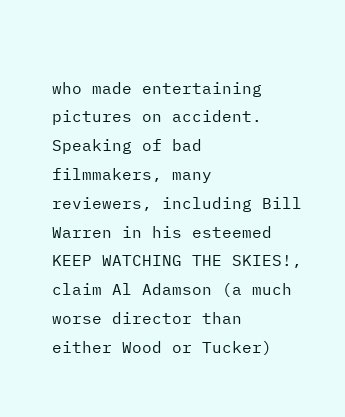who made entertaining pictures on accident. Speaking of bad filmmakers, many reviewers, including Bill Warren in his esteemed KEEP WATCHING THE SKIES!, claim Al Adamson (a much worse director than either Wood or Tucker)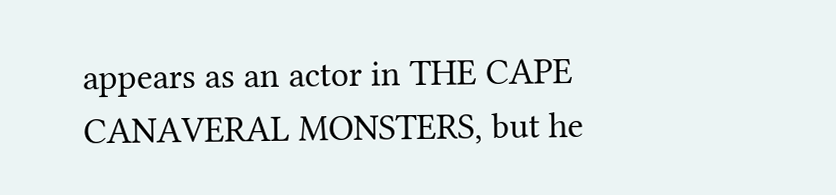appears as an actor in THE CAPE CANAVERAL MONSTERS, but he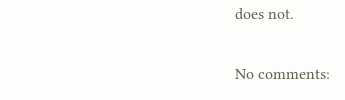does not.

No comments: